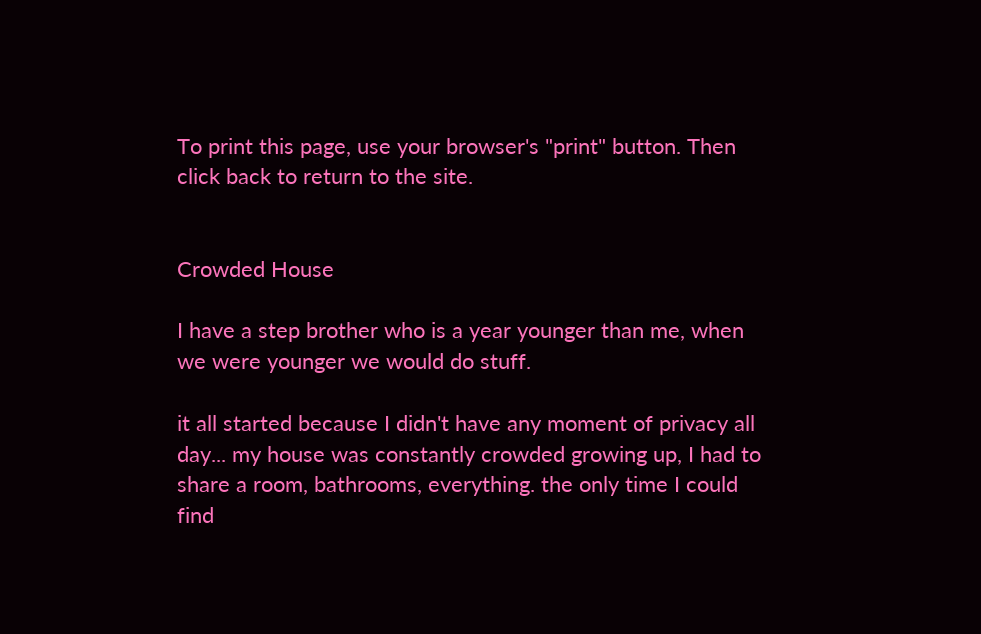To print this page, use your browser's "print" button. Then click back to return to the site.


Crowded House

I have a step brother who is a year younger than me, when we were younger we would do stuff.

it all started because I didn't have any moment of privacy all day... my house was constantly crowded growing up, I had to share a room, bathrooms, everything. the only time I could find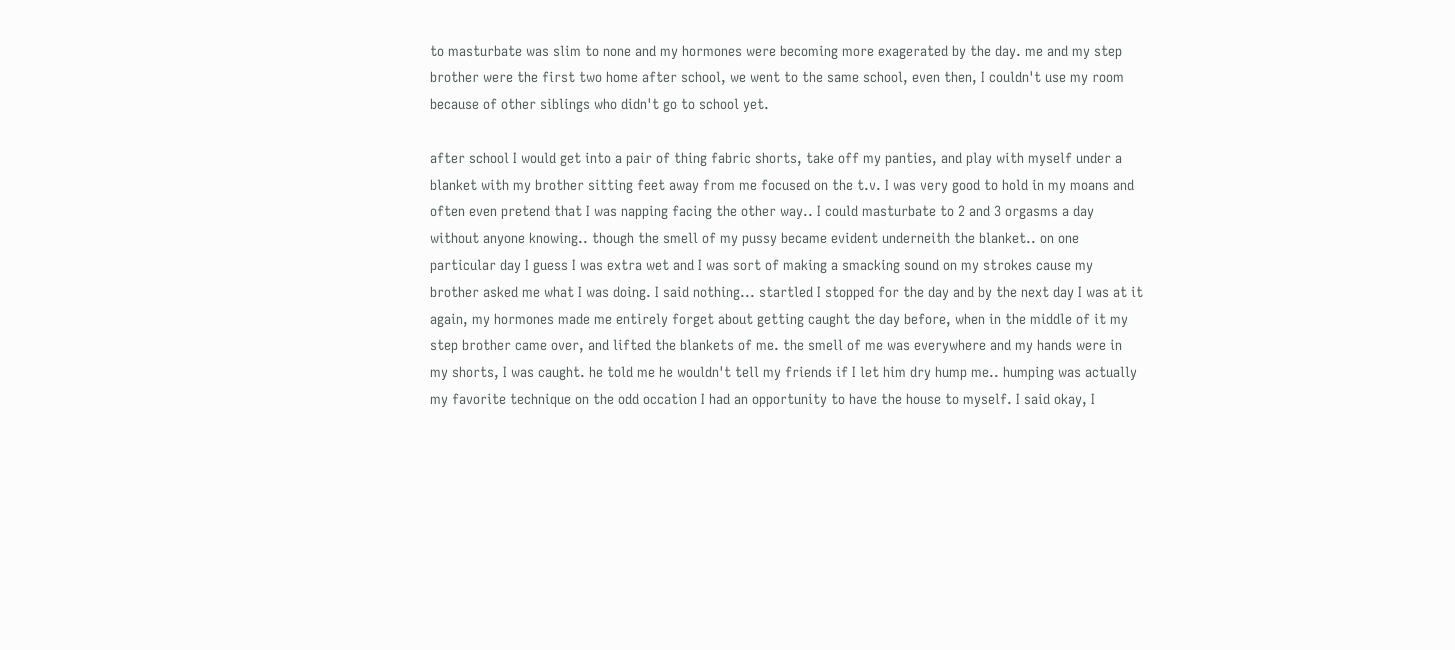to masturbate was slim to none and my hormones were becoming more exagerated by the day. me and my step brother were the first two home after school, we went to the same school, even then, I couldn't use my room because of other siblings who didn't go to school yet.

after school I would get into a pair of thing fabric shorts, take off my panties, and play with myself under a blanket with my brother sitting feet away from me focused on the t.v. I was very good to hold in my moans and often even pretend that I was napping facing the other way.. I could masturbate to 2 and 3 orgasms a day without anyone knowing.. though the smell of my pussy became evident underneith the blanket.. on one particular day I guess I was extra wet and I was sort of making a smacking sound on my strokes cause my brother asked me what I was doing. I said nothing... startled I stopped for the day and by the next day I was at it again, my hormones made me entirely forget about getting caught the day before, when in the middle of it my step brother came over, and lifted the blankets of me. the smell of me was everywhere and my hands were in my shorts, I was caught. he told me he wouldn't tell my friends if I let him dry hump me.. humping was actually my favorite technique on the odd occation I had an opportunity to have the house to myself. I said okay, I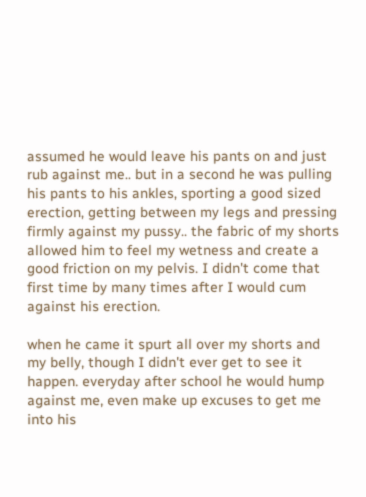assumed he would leave his pants on and just rub against me.. but in a second he was pulling his pants to his ankles, sporting a good sized erection, getting between my legs and pressing firmly against my pussy.. the fabric of my shorts allowed him to feel my wetness and create a good friction on my pelvis. I didn't come that first time by many times after I would cum against his erection.

when he came it spurt all over my shorts and my belly, though I didn't ever get to see it happen. everyday after school he would hump against me, even make up excuses to get me into his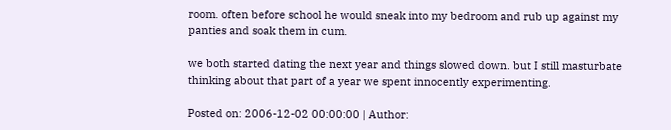room. often before school he would sneak into my bedroom and rub up against my panties and soak them in cum.

we both started dating the next year and things slowed down. but I still masturbate thinking about that part of a year we spent innocently experimenting.

Posted on: 2006-12-02 00:00:00 | Author: